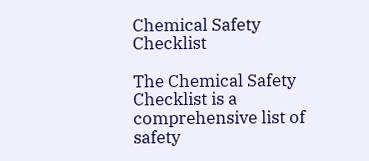Chemical Safety Checklist

The Chemical Safety Checklist is a comprehensive list of safety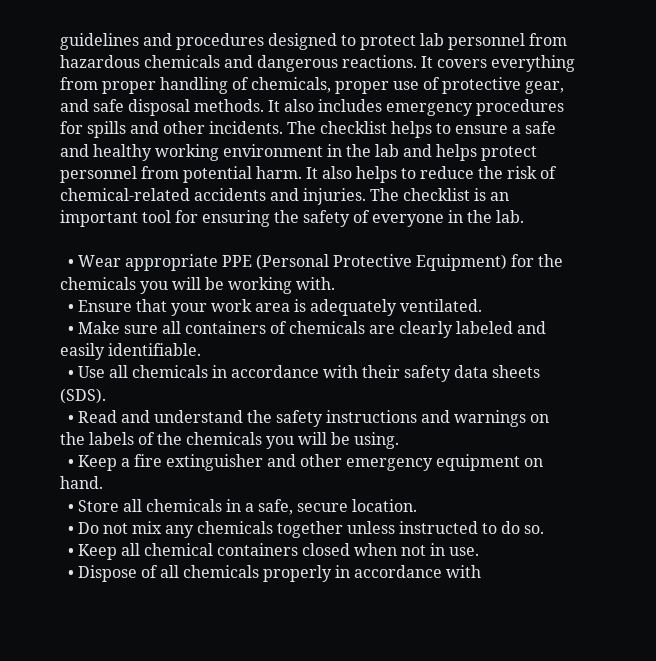guidelines and procedures designed to protect lab personnel from hazardous chemicals and dangerous reactions. It covers everything from proper handling of chemicals, proper use of protective gear, and safe disposal methods. It also includes emergency procedures for spills and other incidents. The checklist helps to ensure a safe and healthy working environment in the lab and helps protect personnel from potential harm. It also helps to reduce the risk of chemical-related accidents and injuries. The checklist is an important tool for ensuring the safety of everyone in the lab.

  • Wear appropriate PPE (Personal Protective Equipment) for the chemicals you will be working with.
  • Ensure that your work area is adequately ventilated.
  • Make sure all containers of chemicals are clearly labeled and easily identifiable.
  • Use all chemicals in accordance with their safety data sheets (SDS).
  • Read and understand the safety instructions and warnings on the labels of the chemicals you will be using.
  • Keep a fire extinguisher and other emergency equipment on hand.
  • Store all chemicals in a safe, secure location.
  • Do not mix any chemicals together unless instructed to do so.
  • Keep all chemical containers closed when not in use.
  • Dispose of all chemicals properly in accordance with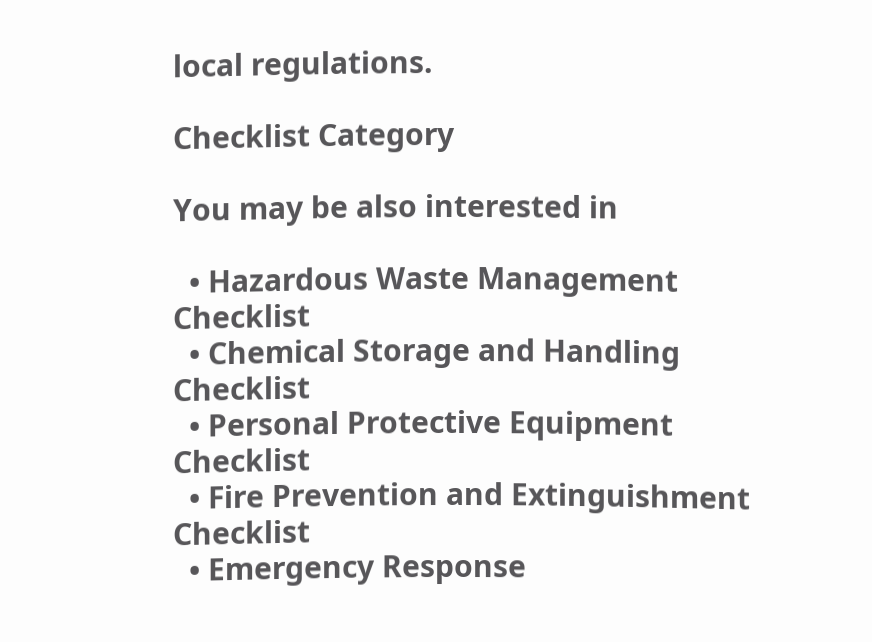local regulations.

Checklist Category

You may be also interested in

  • Hazardous Waste Management Checklist
  • Chemical Storage and Handling Checklist
  • Personal Protective Equipment Checklist
  • Fire Prevention and Extinguishment Checklist
  • Emergency Response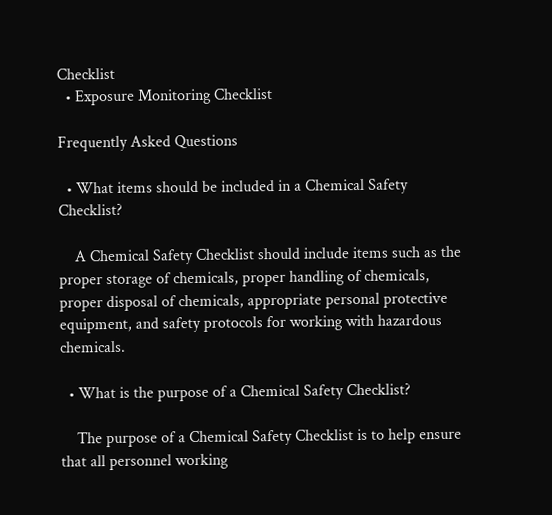Checklist
  • Exposure Monitoring Checklist

Frequently Asked Questions

  • What items should be included in a Chemical Safety Checklist?

    A Chemical Safety Checklist should include items such as the proper storage of chemicals, proper handling of chemicals, proper disposal of chemicals, appropriate personal protective equipment, and safety protocols for working with hazardous chemicals.

  • What is the purpose of a Chemical Safety Checklist?

    The purpose of a Chemical Safety Checklist is to help ensure that all personnel working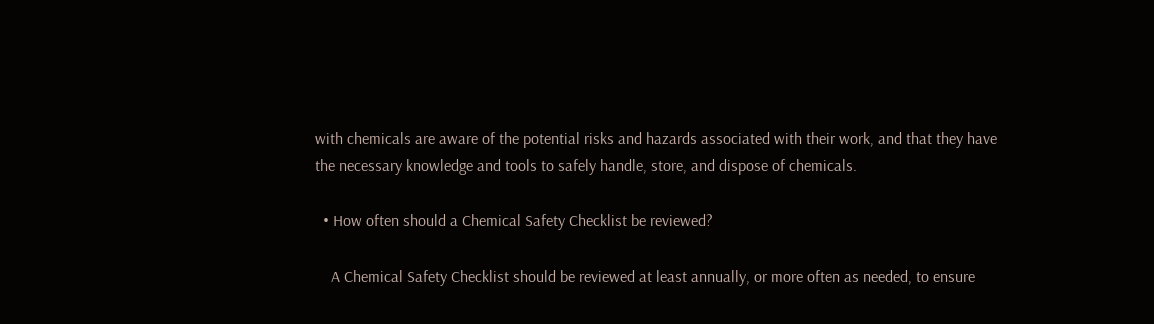with chemicals are aware of the potential risks and hazards associated with their work, and that they have the necessary knowledge and tools to safely handle, store, and dispose of chemicals.

  • How often should a Chemical Safety Checklist be reviewed?

    A Chemical Safety Checklist should be reviewed at least annually, or more often as needed, to ensure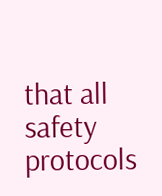that all safety protocols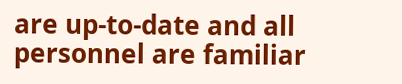are up-to-date and all personnel are familiar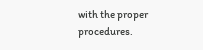with the proper procedures.